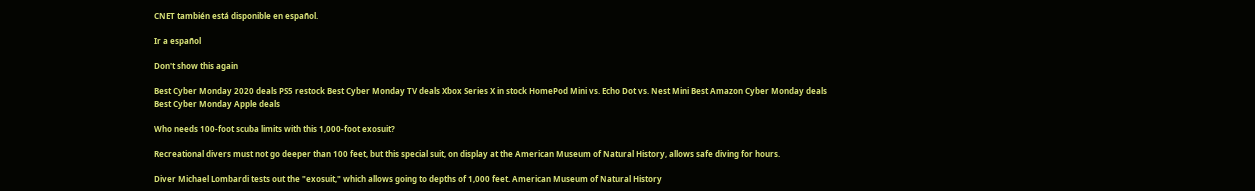CNET también está disponible en español.

Ir a español

Don't show this again

Best Cyber Monday 2020 deals PS5 restock Best Cyber Monday TV deals Xbox Series X in stock HomePod Mini vs. Echo Dot vs. Nest Mini Best Amazon Cyber Monday deals Best Cyber Monday Apple deals

Who needs 100-foot scuba limits with this 1,000-foot exosuit?

Recreational divers must not go deeper than 100 feet, but this special suit, on display at the American Museum of Natural History, allows safe diving for hours.

Diver Michael Lombardi tests out the "exosuit," which allows going to depths of 1,000 feet. American Museum of Natural History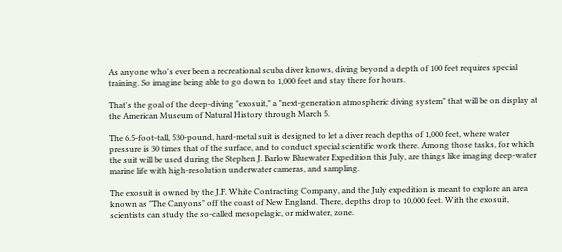As anyone who's ever been a recreational scuba diver knows, diving beyond a depth of 100 feet requires special training. So imagine being able to go down to 1,000 feet and stay there for hours.

That's the goal of the deep-diving "exosuit," a "next-generation atmospheric diving system" that will be on display at the American Museum of Natural History through March 5.

The 6.5-foot-tall, 530-pound, hard-metal suit is designed to let a diver reach depths of 1,000 feet, where water pressure is 30 times that of the surface, and to conduct special scientific work there. Among those tasks, for which the suit will be used during the Stephen J. Barlow Bluewater Expedition this July, are things like imaging deep-water marine life with high-resolution underwater cameras, and sampling.

The exosuit is owned by the J.F. White Contracting Company, and the July expedition is meant to explore an area known as "The Canyons" off the coast of New England. There, depths drop to 10,000 feet. With the exosuit, scientists can study the so-called mesopelagic, or midwater, zone.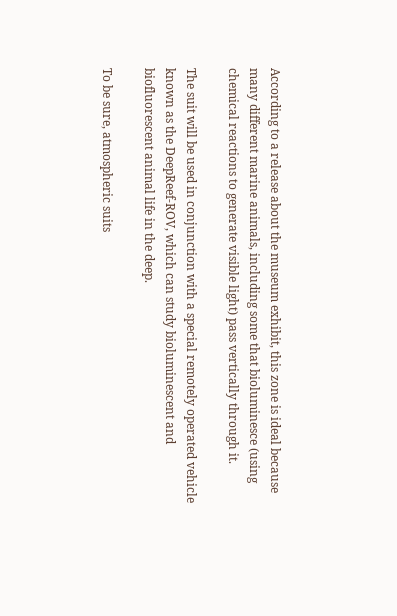According to a release about the museum exhibit, this zone is ideal because many different marine animals, including some that bioluminesce (using chemical reactions to generate visible light) pass vertically through it.

The suit will be used in conjunction with a special remotely operated vehicle known as the DeepReef-ROV, which can study bioluminescent and biofluorescent animal life in the deep.

To be sure, atmospheric suits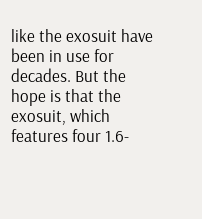like the exosuit have been in use for decades. But the hope is that the exosuit, which features four 1.6-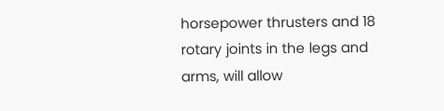horsepower thrusters and 18 rotary joints in the legs and arms, will allow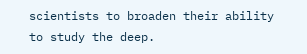scientists to broaden their ability to study the deep.